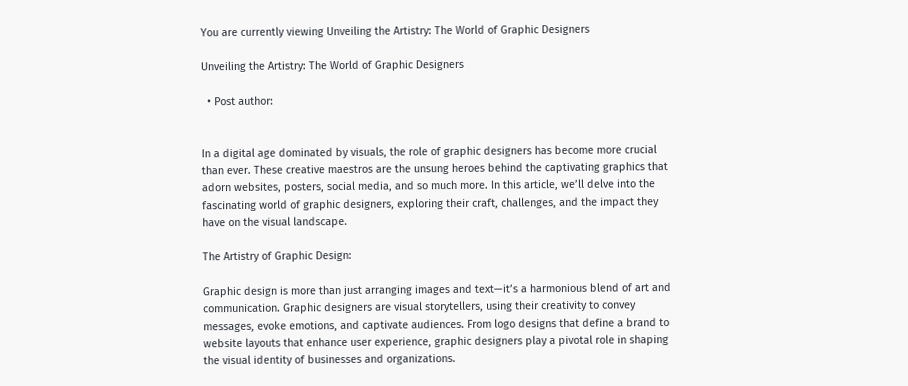You are currently viewing Unveiling the Artistry: The World of Graphic Designers

Unveiling the Artistry: The World of Graphic Designers

  • Post author:


In a digital age dominated by visuals, the role of graphic designers has become more crucial than ever. These creative maestros are the unsung heroes behind the captivating graphics that adorn websites, posters, social media, and so much more. In this article, we’ll delve into the fascinating world of graphic designers, exploring their craft, challenges, and the impact they have on the visual landscape.

The Artistry of Graphic Design:

Graphic design is more than just arranging images and text—it’s a harmonious blend of art and communication. Graphic designers are visual storytellers, using their creativity to convey messages, evoke emotions, and captivate audiences. From logo designs that define a brand to website layouts that enhance user experience, graphic designers play a pivotal role in shaping the visual identity of businesses and organizations.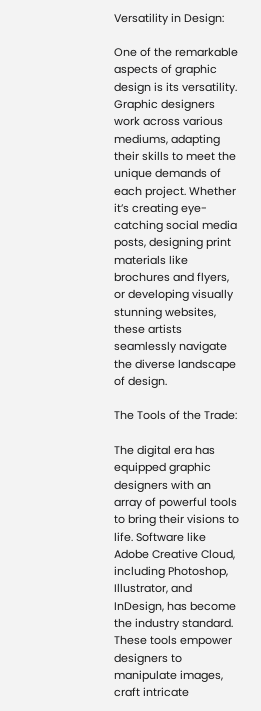Versatility in Design:

One of the remarkable aspects of graphic design is its versatility. Graphic designers work across various mediums, adapting their skills to meet the unique demands of each project. Whether it’s creating eye-catching social media posts, designing print materials like brochures and flyers, or developing visually stunning websites, these artists seamlessly navigate the diverse landscape of design.

The Tools of the Trade:

The digital era has equipped graphic designers with an array of powerful tools to bring their visions to life. Software like Adobe Creative Cloud, including Photoshop, Illustrator, and InDesign, has become the industry standard. These tools empower designers to manipulate images, craft intricate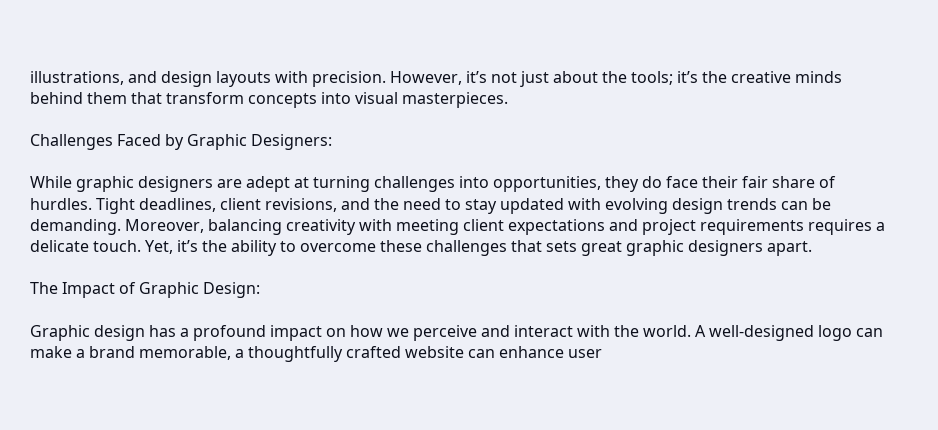illustrations, and design layouts with precision. However, it’s not just about the tools; it’s the creative minds behind them that transform concepts into visual masterpieces.

Challenges Faced by Graphic Designers:

While graphic designers are adept at turning challenges into opportunities, they do face their fair share of hurdles. Tight deadlines, client revisions, and the need to stay updated with evolving design trends can be demanding. Moreover, balancing creativity with meeting client expectations and project requirements requires a delicate touch. Yet, it’s the ability to overcome these challenges that sets great graphic designers apart.

The Impact of Graphic Design:

Graphic design has a profound impact on how we perceive and interact with the world. A well-designed logo can make a brand memorable, a thoughtfully crafted website can enhance user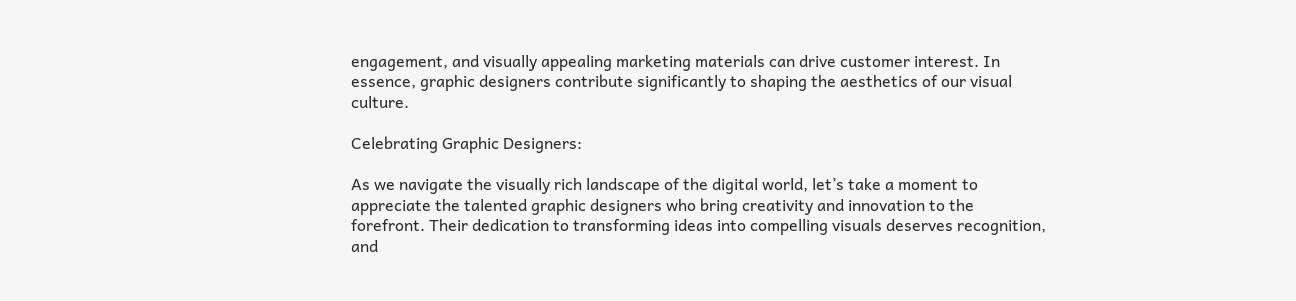engagement, and visually appealing marketing materials can drive customer interest. In essence, graphic designers contribute significantly to shaping the aesthetics of our visual culture.

Celebrating Graphic Designers:

As we navigate the visually rich landscape of the digital world, let’s take a moment to appreciate the talented graphic designers who bring creativity and innovation to the forefront. Their dedication to transforming ideas into compelling visuals deserves recognition, and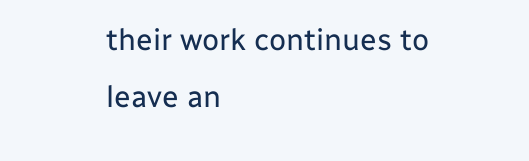their work continues to leave an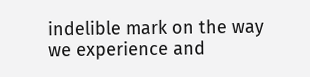indelible mark on the way we experience and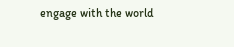engage with the world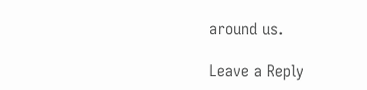around us.

Leave a Reply